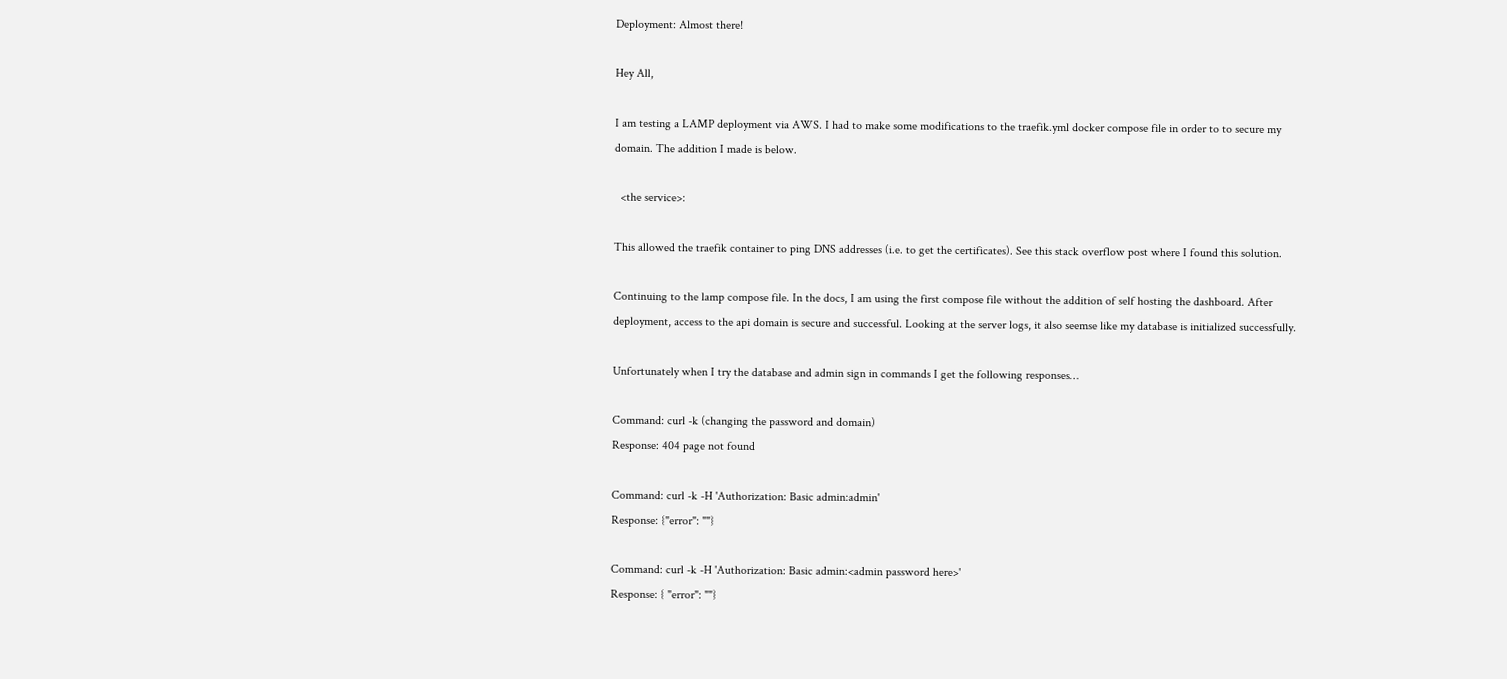Deployment: Almost there!

Hey All,

I am testing a LAMP deployment via AWS. I had to make some modifications to the traefik.yml docker compose file in order to to secure my domain. The addition I made is below.

  <the service>:

This allowed the traefik container to ping DNS addresses (i.e. to get the certificates). See this stack overflow post where I found this solution.

Continuing to the lamp compose file. In the docs, I am using the first compose file without the addition of self hosting the dashboard. After deployment, access to the api domain is secure and successful. Looking at the server logs, it also seemse like my database is initialized successfully.

Unfortunately when I try the database and admin sign in commands I get the following responses…

Command: curl -k (changing the password and domain)
Response: 404 page not found

Command: curl -k -H 'Authorization: Basic admin:admin'
Response: {"error": ""}

Command: curl -k -H 'Authorization: Basic admin:<admin password here>'
Response: { "error": ""}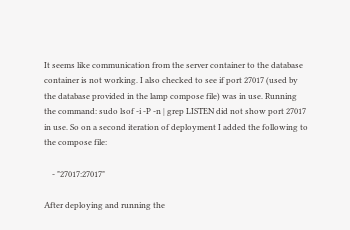It seems like communication from the server container to the database container is not working. I also checked to see if port 27017 (used by the database provided in the lamp compose file) was in use. Running the command: sudo lsof -i -P -n | grep LISTEN did not show port 27017 in use. So on a second iteration of deployment I added the following to the compose file:

    - "27017:27017"

After deploying and running the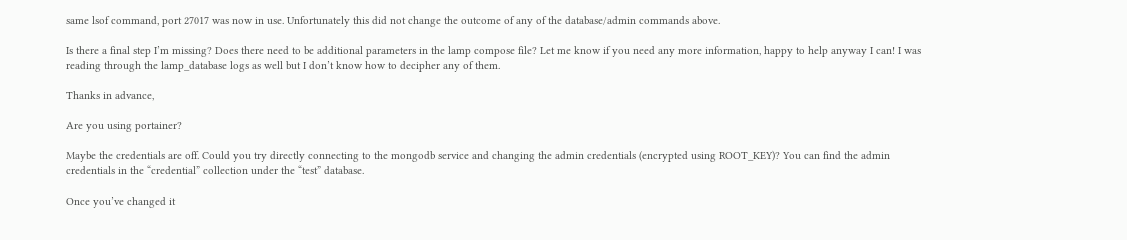same lsof command, port 27017 was now in use. Unfortunately this did not change the outcome of any of the database/admin commands above.

Is there a final step I’m missing? Does there need to be additional parameters in the lamp compose file? Let me know if you need any more information, happy to help anyway I can! I was reading through the lamp_database logs as well but I don’t know how to decipher any of them.

Thanks in advance,

Are you using portainer?

Maybe the credentials are off. Could you try directly connecting to the mongodb service and changing the admin credentials (encrypted using ROOT_KEY)? You can find the admin credentials in the “credential” collection under the “test” database.

Once you’ve changed it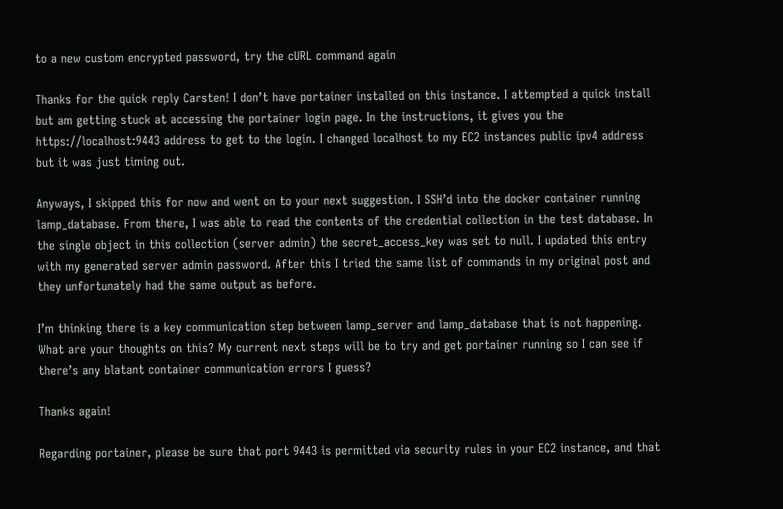to a new custom encrypted password, try the cURL command again

Thanks for the quick reply Carsten! I don’t have portainer installed on this instance. I attempted a quick install but am getting stuck at accessing the portainer login page. In the instructions, it gives you the https://localhost:9443 address to get to the login. I changed localhost to my EC2 instances public ipv4 address but it was just timing out.

Anyways, I skipped this for now and went on to your next suggestion. I SSH’d into the docker container running lamp_database. From there, I was able to read the contents of the credential collection in the test database. In the single object in this collection (server admin) the secret_access_key was set to null. I updated this entry with my generated server admin password. After this I tried the same list of commands in my original post and they unfortunately had the same output as before.

I’m thinking there is a key communication step between lamp_server and lamp_database that is not happening. What are your thoughts on this? My current next steps will be to try and get portainer running so I can see if there’s any blatant container communication errors I guess?

Thanks again!

Regarding portainer, please be sure that port 9443 is permitted via security rules in your EC2 instance, and that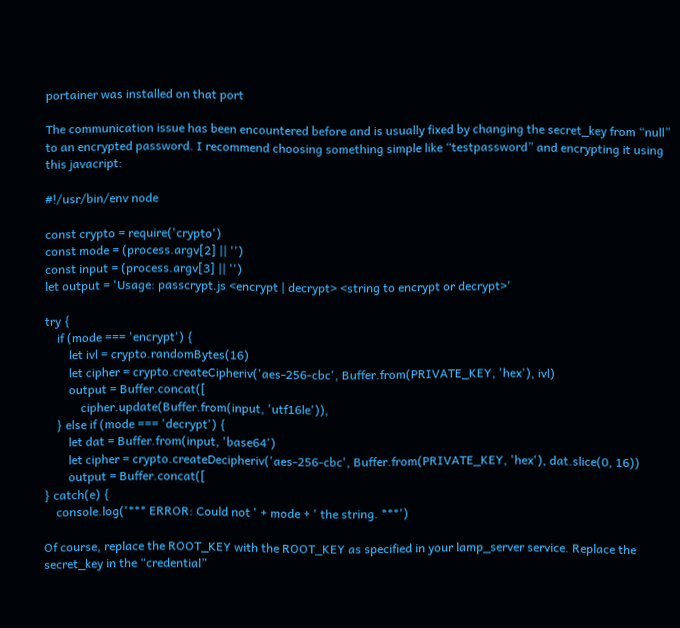portainer was installed on that port

The communication issue has been encountered before and is usually fixed by changing the secret_key from “null” to an encrypted password. I recommend choosing something simple like “testpassword” and encrypting it using this javacript:

#!/usr/bin/env node

const crypto = require('crypto')
const mode = (process.argv[2] || '')
const input = (process.argv[3] || '')
let output = 'Usage: passcrypt.js <encrypt | decrypt> <string to encrypt or decrypt>'

try {
    if (mode === 'encrypt') {
        let ivl = crypto.randomBytes(16)
        let cipher = crypto.createCipheriv('aes-256-cbc', Buffer.from(PRIVATE_KEY, 'hex'), ivl)
        output = Buffer.concat([
            cipher.update(Buffer.from(input, 'utf16le')),
    } else if (mode === 'decrypt') {
        let dat = Buffer.from(input, 'base64')
        let cipher = crypto.createDecipheriv('aes-256-cbc', Buffer.from(PRIVATE_KEY, 'hex'), dat.slice(0, 16))
        output = Buffer.concat([
} catch(e) {
    console.log('*** ERROR: Could not ' + mode + ' the string. ***')

Of course, replace the ROOT_KEY with the ROOT_KEY as specified in your lamp_server service. Replace the secret_key in the “credential”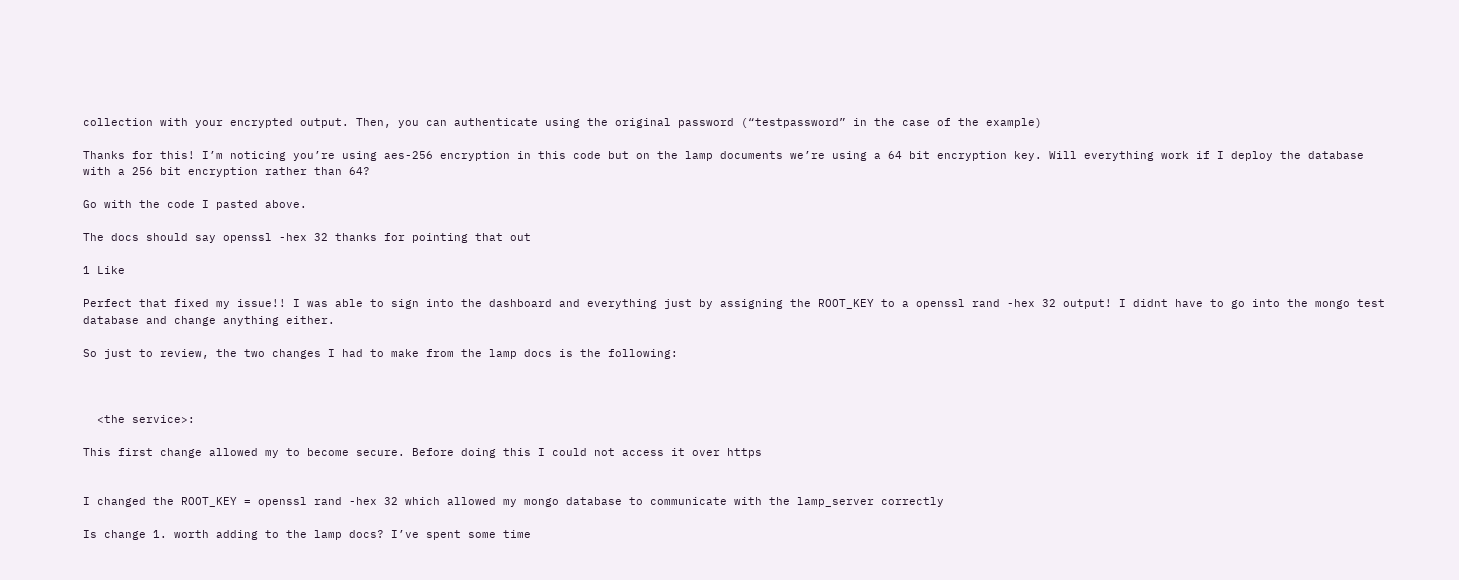collection with your encrypted output. Then, you can authenticate using the original password (“testpassword” in the case of the example)

Thanks for this! I’m noticing you’re using aes-256 encryption in this code but on the lamp documents we’re using a 64 bit encryption key. Will everything work if I deploy the database with a 256 bit encryption rather than 64?

Go with the code I pasted above.

The docs should say openssl -hex 32 thanks for pointing that out

1 Like

Perfect that fixed my issue!! I was able to sign into the dashboard and everything just by assigning the ROOT_KEY to a openssl rand -hex 32 output! I didnt have to go into the mongo test database and change anything either.

So just to review, the two changes I had to make from the lamp docs is the following:



  <the service>:

This first change allowed my to become secure. Before doing this I could not access it over https


I changed the ROOT_KEY = openssl rand -hex 32 which allowed my mongo database to communicate with the lamp_server correctly

Is change 1. worth adding to the lamp docs? I’ve spent some time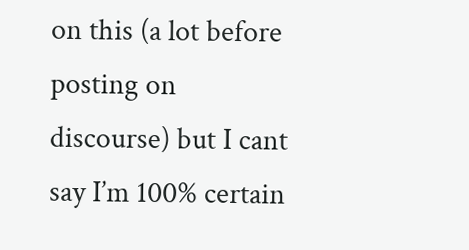on this (a lot before posting on discourse) but I cant say I’m 100% certain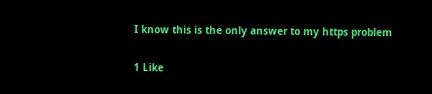I know this is the only answer to my https problem

1 Like